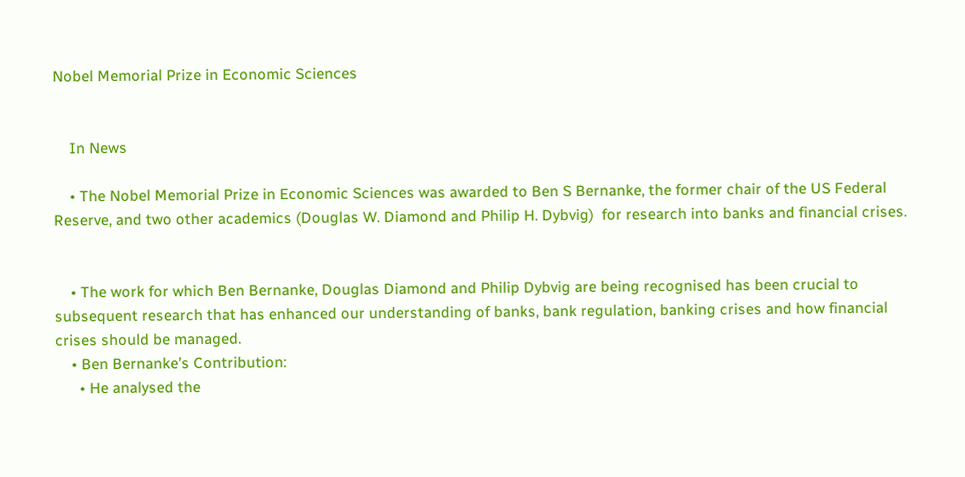Nobel Memorial Prize in Economic Sciences


    In News

    • The Nobel Memorial Prize in Economic Sciences was awarded to Ben S Bernanke, the former chair of the US Federal Reserve, and two other academics (Douglas W. Diamond and Philip H. Dybvig)  for research into banks and financial crises.


    • The work for which Ben Bernanke, Douglas Diamond and Philip Dybvig are being recognised has been crucial to subsequent research that has enhanced our understanding of banks, bank regulation, banking crises and how financial crises should be managed.
    • Ben Bernanke’s Contribution:
      • He analysed the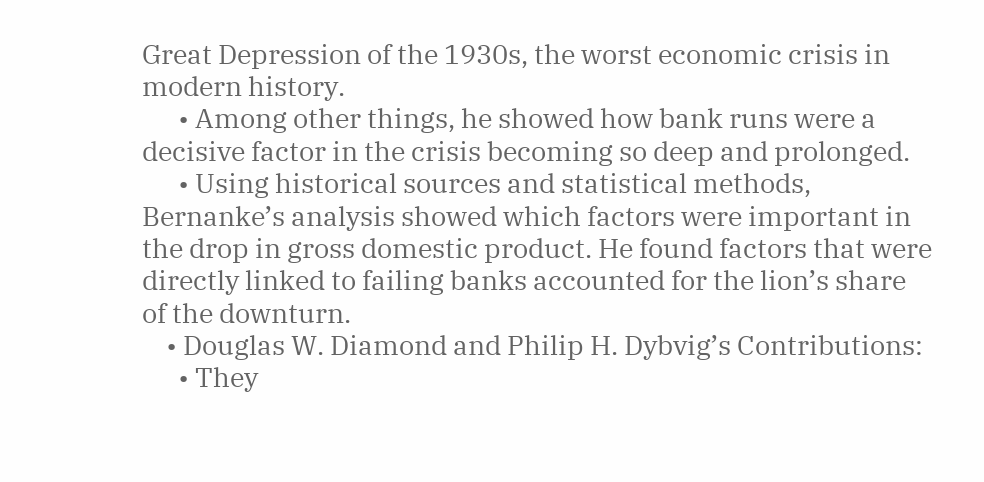Great Depression of the 1930s, the worst economic crisis in modern history.
      • Among other things, he showed how bank runs were a decisive factor in the crisis becoming so deep and prolonged.
      • Using historical sources and statistical methods, Bernanke’s analysis showed which factors were important in the drop in gross domestic product. He found factors that were directly linked to failing banks accounted for the lion’s share of the downturn.
    • Douglas W. Diamond and Philip H. Dybvig’s Contributions:
      • They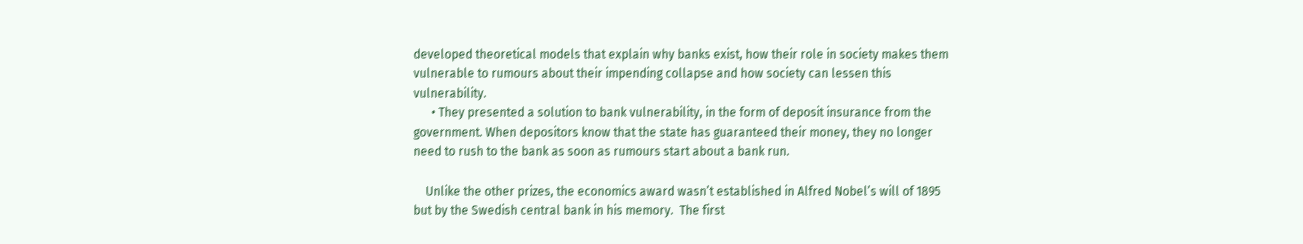developed theoretical models that explain why banks exist, how their role in society makes them vulnerable to rumours about their impending collapse and how society can lessen this vulnerability.
      • They presented a solution to bank vulnerability, in the form of deposit insurance from the government. When depositors know that the state has guaranteed their money, they no longer need to rush to the bank as soon as rumours start about a bank run.

    Unlike the other prizes, the economics award wasn’t established in Alfred Nobel’s will of 1895 but by the Swedish central bank in his memory.  The first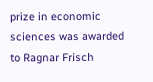prize in economic sciences was awarded to Ragnar Frisch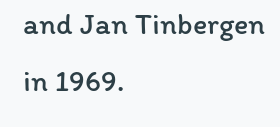and Jan Tinbergen in 1969.